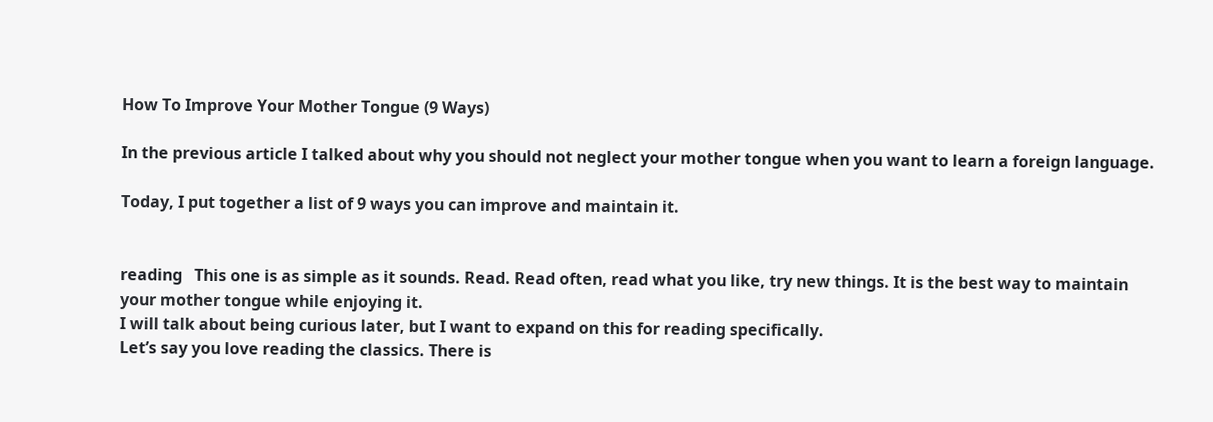How To Improve Your Mother Tongue (9 Ways)

In the previous article I talked about why you should not neglect your mother tongue when you want to learn a foreign language.

Today, I put together a list of 9 ways you can improve and maintain it.


reading   This one is as simple as it sounds. Read. Read often, read what you like, try new things. It is the best way to maintain your mother tongue while enjoying it.
I will talk about being curious later, but I want to expand on this for reading specifically.
Let’s say you love reading the classics. There is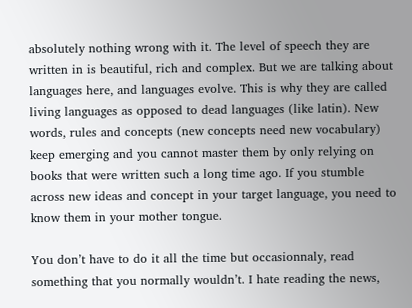absolutely nothing wrong with it. The level of speech they are written in is beautiful, rich and complex. But we are talking about languages here, and languages evolve. This is why they are called living languages as opposed to dead languages (like latin). New words, rules and concepts (new concepts need new vocabulary) keep emerging and you cannot master them by only relying on books that were written such a long time ago. If you stumble across new ideas and concept in your target language, you need to know them in your mother tongue.

You don’t have to do it all the time but occasionnaly, read something that you normally wouldn’t. I hate reading the news,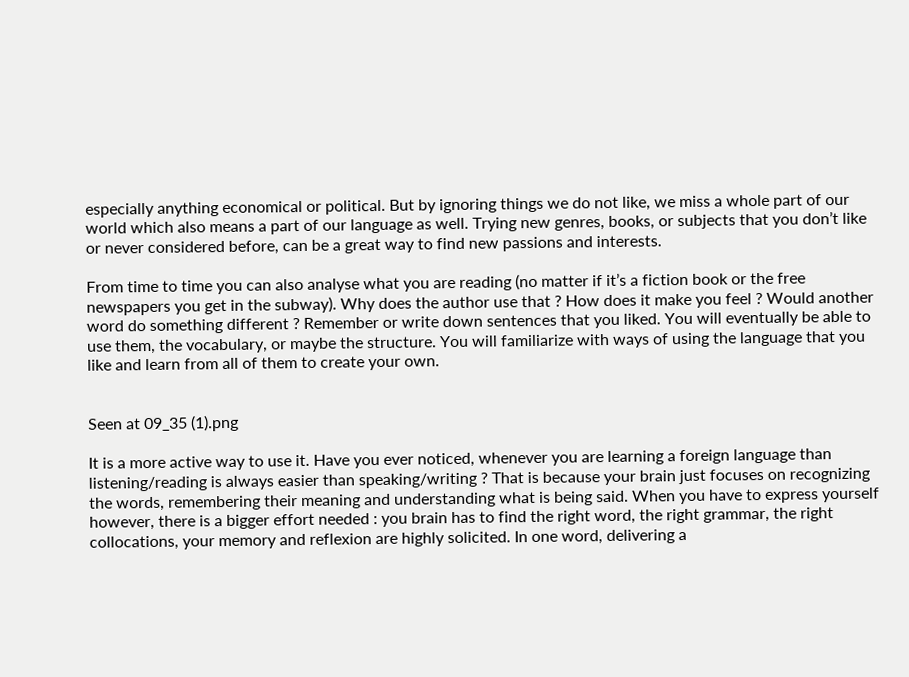especially anything economical or political. But by ignoring things we do not like, we miss a whole part of our world which also means a part of our language as well. Trying new genres, books, or subjects that you don’t like or never considered before, can be a great way to find new passions and interests.

From time to time you can also analyse what you are reading (no matter if it’s a fiction book or the free newspapers you get in the subway). Why does the author use that ? How does it make you feel ? Would another word do something different ? Remember or write down sentences that you liked. You will eventually be able to use them, the vocabulary, or maybe the structure. You will familiarize with ways of using the language that you like and learn from all of them to create your own.


Seen at 09_35 (1).png

It is a more active way to use it. Have you ever noticed, whenever you are learning a foreign language than listening/reading is always easier than speaking/writing ? That is because your brain just focuses on recognizing the words, remembering their meaning and understanding what is being said. When you have to express yourself however, there is a bigger effort needed : you brain has to find the right word, the right grammar, the right collocations, your memory and reflexion are highly solicited. In one word, delivering a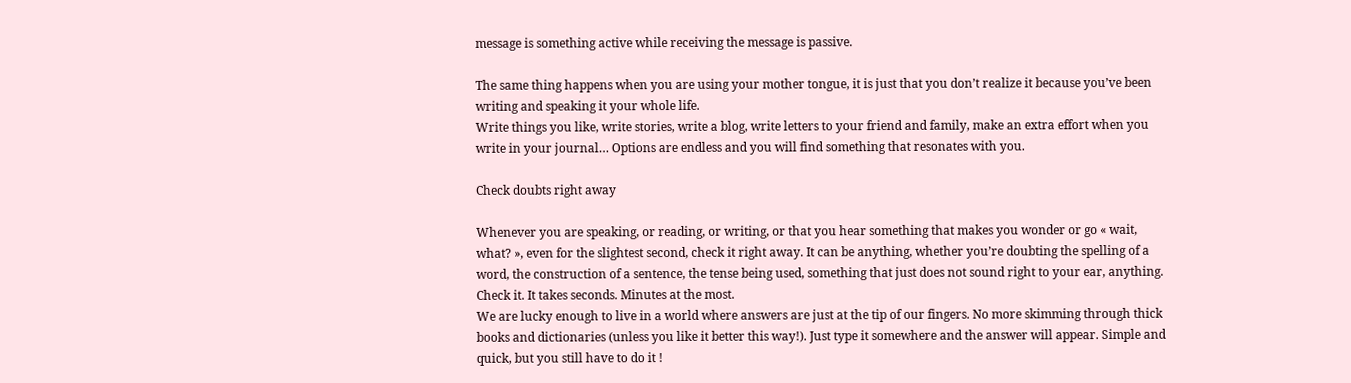message is something active while receiving the message is passive.

The same thing happens when you are using your mother tongue, it is just that you don’t realize it because you’ve been writing and speaking it your whole life.
Write things you like, write stories, write a blog, write letters to your friend and family, make an extra effort when you write in your journal… Options are endless and you will find something that resonates with you.

Check doubts right away

Whenever you are speaking, or reading, or writing, or that you hear something that makes you wonder or go « wait, what? », even for the slightest second, check it right away. It can be anything, whether you’re doubting the spelling of a word, the construction of a sentence, the tense being used, something that just does not sound right to your ear, anything. Check it. It takes seconds. Minutes at the most.
We are lucky enough to live in a world where answers are just at the tip of our fingers. No more skimming through thick books and dictionaries (unless you like it better this way!). Just type it somewhere and the answer will appear. Simple and quick, but you still have to do it !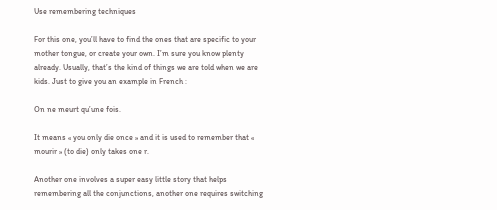Use remembering techniques

For this one, you’ll have to find the ones that are specific to your mother tongue, or create your own. I’m sure you know plenty already. Usually, that’s the kind of things we are told when we are kids. Just to give you an example in French :

On ne meurt qu’une fois.

It means « you only die once » and it is used to remember that « mourir » (to die) only takes one r.

Another one involves a super easy little story that helps remembering all the conjunctions, another one requires switching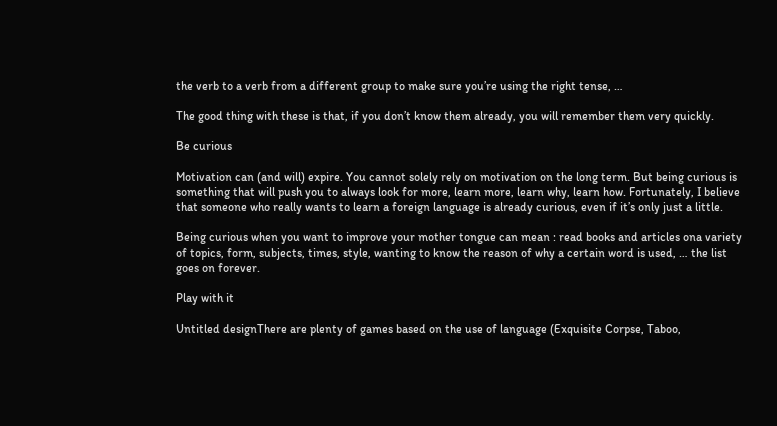the verb to a verb from a different group to make sure you’re using the right tense, …

The good thing with these is that, if you don’t know them already, you will remember them very quickly.

Be curious

Motivation can (and will) expire. You cannot solely rely on motivation on the long term. But being curious is something that will push you to always look for more, learn more, learn why, learn how. Fortunately, I believe that someone who really wants to learn a foreign language is already curious, even if it’s only just a little.

Being curious when you want to improve your mother tongue can mean : read books and articles ona variety of topics, form, subjects, times, style, wanting to know the reason of why a certain word is used, … the list goes on forever.

Play with it

Untitled designThere are plenty of games based on the use of language (Exquisite Corpse, Taboo,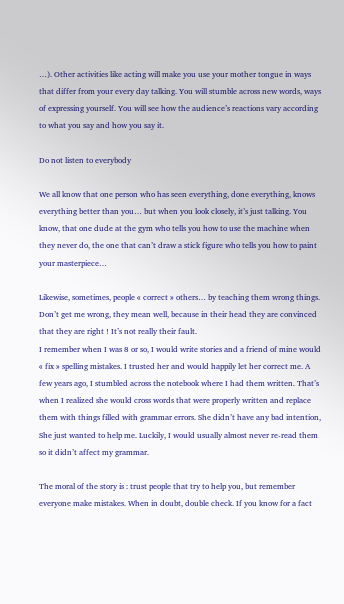…). Other activities like acting will make you use your mother tongue in ways that differ from your every day talking. You will stumble across new words, ways of expressing yourself. You will see how the audience’s reactions vary according to what you say and how you say it.

Do not listen to everybody

We all know that one person who has seen everything, done everything, knows everything better than you… but when you look closely, it’s just talking. You know, that one dude at the gym who tells you how to use the machine when they never do, the one that can’t draw a stick figure who tells you how to paint your masterpiece…

Likewise, sometimes, people « correct » others… by teaching them wrong things. Don’t get me wrong, they mean well, because in their head they are convinced that they are right ! It’s not really their fault.
I remember when I was 8 or so, I would write stories and a friend of mine would « fix » spelling mistakes. I trusted her and would happily let her correct me. A few years ago, I stumbled across the notebook where I had them written. That’s when I realized she would cross words that were properly written and replace them with things filled with grammar errors. She didn’t have any bad intention, She just wanted to help me. Luckily, I would usually almost never re-read them so it didn’t affect my grammar.

The moral of the story is : trust people that try to help you, but remember everyone make mistakes. When in doubt, double check. If you know for a fact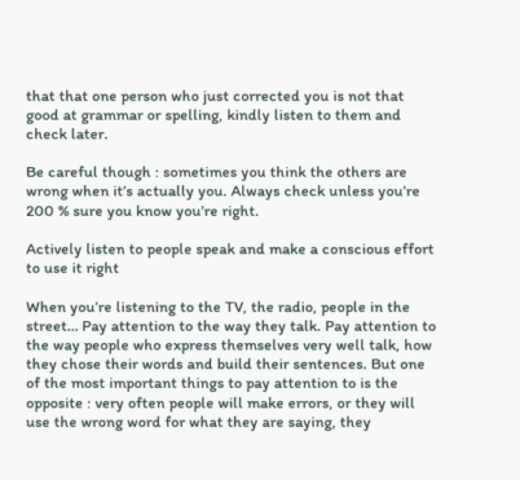that that one person who just corrected you is not that good at grammar or spelling, kindly listen to them and check later.

Be careful though : sometimes you think the others are wrong when it’s actually you. Always check unless you’re 200 % sure you know you’re right.

Actively listen to people speak and make a conscious effort to use it right

When you’re listening to the TV, the radio, people in the street… Pay attention to the way they talk. Pay attention to the way people who express themselves very well talk, how they chose their words and build their sentences. But one of the most important things to pay attention to is the opposite : very often people will make errors, or they will use the wrong word for what they are saying, they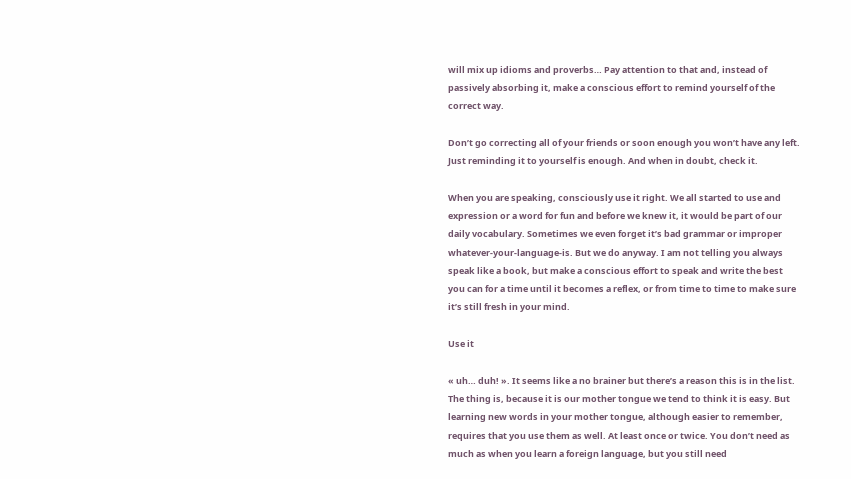will mix up idioms and proverbs… Pay attention to that and, instead of passively absorbing it, make a conscious effort to remind yourself of the correct way.

Don’t go correcting all of your friends or soon enough you won’t have any left. Just reminding it to yourself is enough. And when in doubt, check it.

When you are speaking, consciously use it right. We all started to use and expression or a word for fun and before we knew it, it would be part of our daily vocabulary. Sometimes we even forget it’s bad grammar or improper whatever-your-language-is. But we do anyway. I am not telling you always speak like a book, but make a conscious effort to speak and write the best you can for a time until it becomes a reflex, or from time to time to make sure it’s still fresh in your mind.

Use it

« uh… duh! ». It seems like a no brainer but there’s a reason this is in the list. The thing is, because it is our mother tongue we tend to think it is easy. But learning new words in your mother tongue, although easier to remember, requires that you use them as well. At least once or twice. You don’t need as much as when you learn a foreign language, but you still need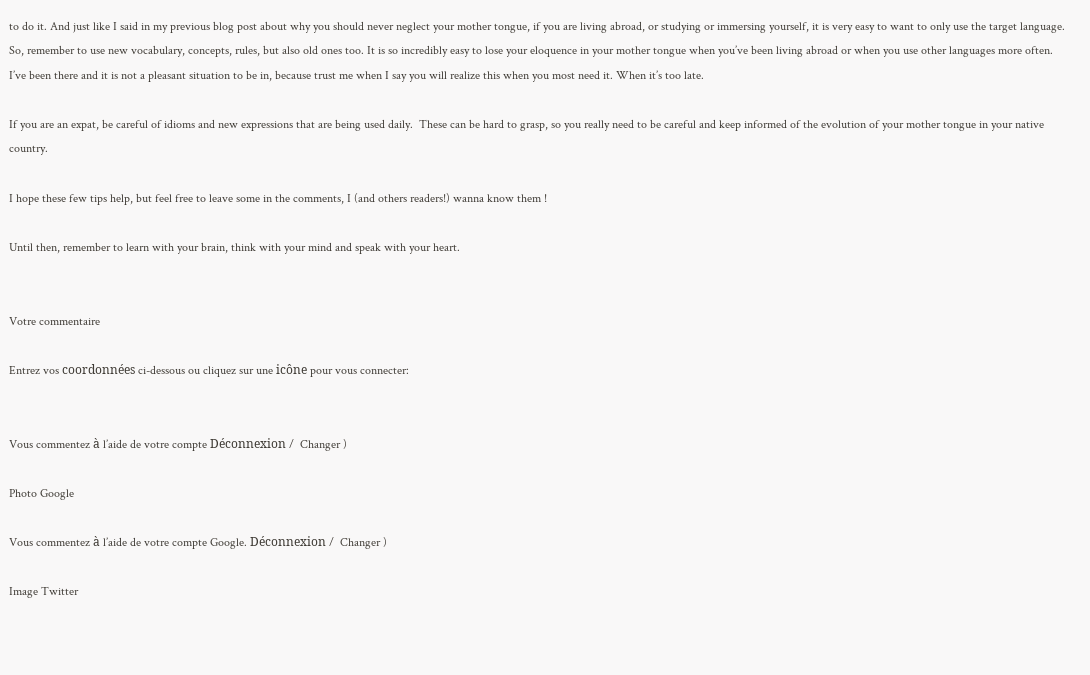to do it. And just like I said in my previous blog post about why you should never neglect your mother tongue, if you are living abroad, or studying or immersing yourself, it is very easy to want to only use the target language. So, remember to use new vocabulary, concepts, rules, but also old ones too. It is so incredibly easy to lose your eloquence in your mother tongue when you’ve been living abroad or when you use other languages more often. I’ve been there and it is not a pleasant situation to be in, because trust me when I say you will realize this when you most need it. When it’s too late.

If you are an expat, be careful of idioms and new expressions that are being used daily.  These can be hard to grasp, so you really need to be careful and keep informed of the evolution of your mother tongue in your native country.

I hope these few tips help, but feel free to leave some in the comments, I (and others readers!) wanna know them !

Until then, remember to learn with your brain, think with your mind and speak with your heart.


Votre commentaire

Entrez vos coordonnées ci-dessous ou cliquez sur une icône pour vous connecter:


Vous commentez à l’aide de votre compte Déconnexion /  Changer )

Photo Google

Vous commentez à l’aide de votre compte Google. Déconnexion /  Changer )

Image Twitter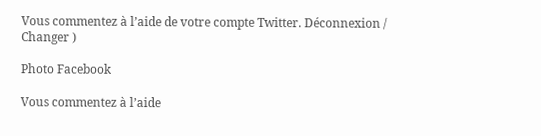Vous commentez à l’aide de votre compte Twitter. Déconnexion /  Changer )

Photo Facebook

Vous commentez à l’aide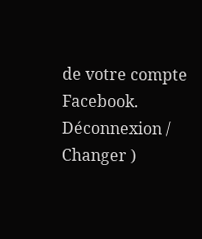de votre compte Facebook. Déconnexion /  Changer )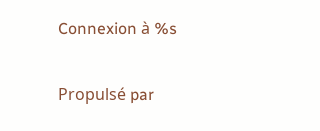Connexion à %s

Propulsé par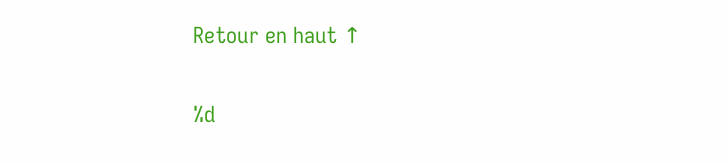Retour en haut ↑

%d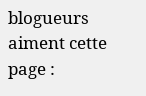blogueurs aiment cette page :